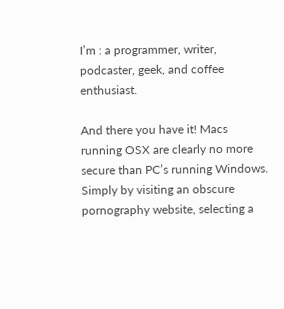I’m : a programmer, writer, podcaster, geek, and coffee enthusiast.

And there you have it! Macs running OSX are clearly no more secure than PC’s running Windows. Simply by visiting an obscure pornography website, selecting a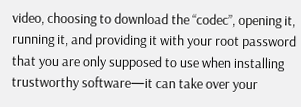video, choosing to download the “codec”, opening it, running it, and providing it with your root password that you are only supposed to use when installing trustworthy software—it can take over your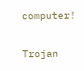computer!

Trojan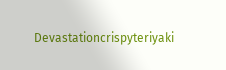Devastationcrispyteriyaki